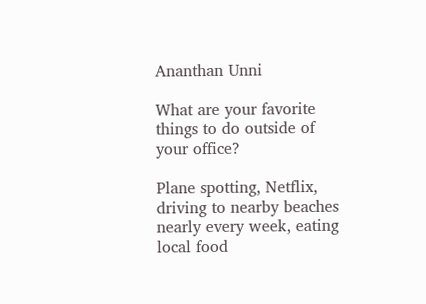Ananthan Unni

What are your favorite things to do outside of your office?

Plane spotting, Netflix, driving to nearby beaches nearly every week, eating local food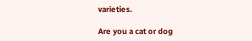varieties.

Are you a cat or dog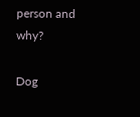person and why?

Dog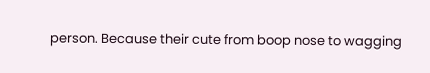person. Because their cute from boop nose to wagging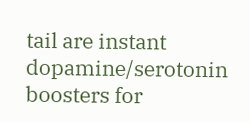tail are instant dopamine/serotonin boosters for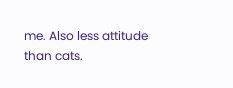me. Also less attitude than cats.